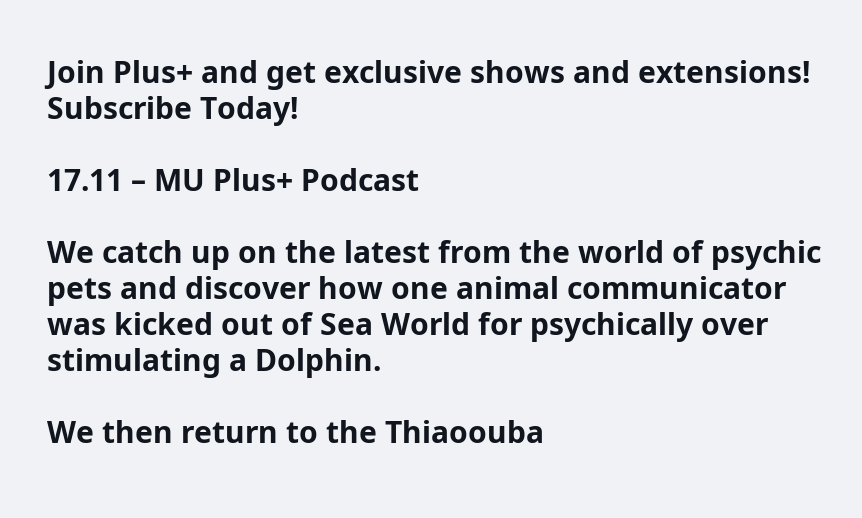Join Plus+ and get exclusive shows and extensions! Subscribe Today!

17.11 – MU Plus+ Podcast

We catch up on the latest from the world of psychic pets and discover how one animal communicator was kicked out of Sea World for psychically over stimulating a Dolphin.

We then return to the Thiaoouba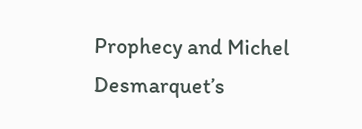Prophecy and Michel Desmarquet’s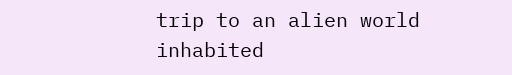trip to an alien world inhabited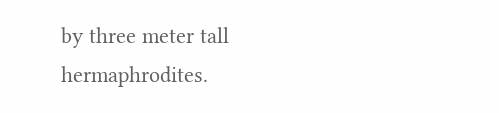by three meter tall hermaphrodites.